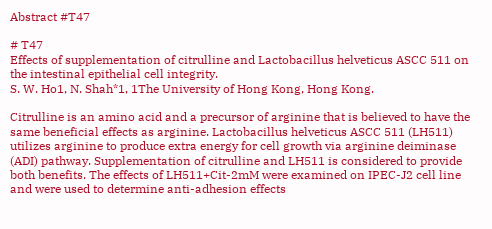Abstract #T47

# T47
Effects of supplementation of citrulline and Lactobacillus helveticus ASCC 511 on the intestinal epithelial cell integrity.
S. W. Ho1, N. Shah*1, 1The University of Hong Kong, Hong Kong.

Citrulline is an amino acid and a precursor of arginine that is believed to have the same beneficial effects as arginine. Lactobacillus helveticus ASCC 511 (LH511) utilizes arginine to produce extra energy for cell growth via arginine deiminase (ADI) pathway. Supplementation of citrulline and LH511 is considered to provide both benefits. The effects of LH511+Cit-2mM were examined on IPEC-J2 cell line and were used to determine anti-adhesion effects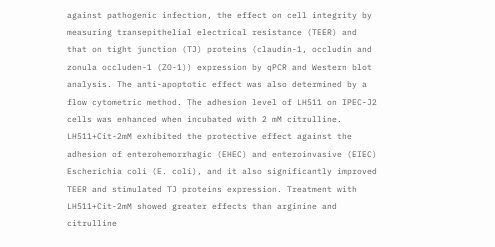against pathogenic infection, the effect on cell integrity by measuring transepithelial electrical resistance (TEER) and that on tight junction (TJ) proteins (claudin-1, occludin and zonula occluden-1 (ZO-1)) expression by qPCR and Western blot analysis. The anti-apoptotic effect was also determined by a flow cytometric method. The adhesion level of LH511 on IPEC-J2 cells was enhanced when incubated with 2 mM citrulline. LH511+Cit-2mM exhibited the protective effect against the adhesion of enterohemorrhagic (EHEC) and enteroinvasive (EIEC) Escherichia coli (E. coli), and it also significantly improved TEER and stimulated TJ proteins expression. Treatment with LH511+Cit-2mM showed greater effects than arginine and citrulline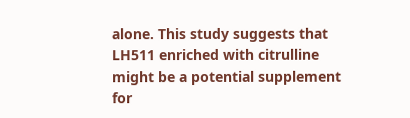alone. This study suggests that LH511 enriched with citrulline might be a potential supplement for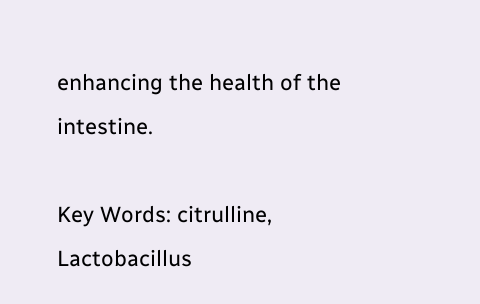enhancing the health of the intestine.

Key Words: citrulline, Lactobacillus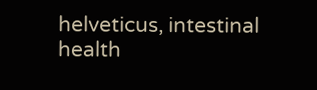helveticus, intestinal health